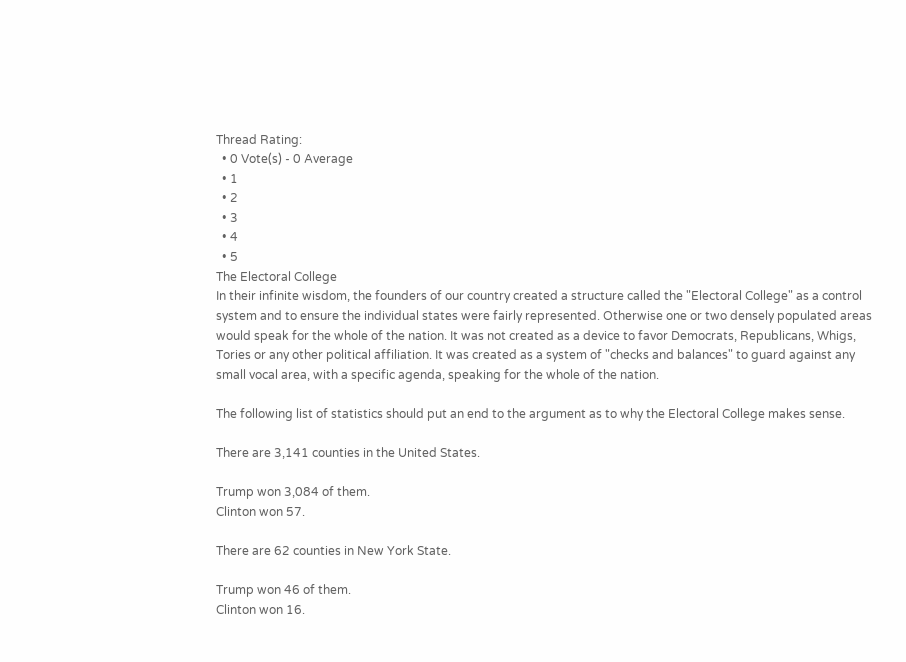Thread Rating:
  • 0 Vote(s) - 0 Average
  • 1
  • 2
  • 3
  • 4
  • 5
The Electoral College
In their infinite wisdom, the founders of our country created a structure called the "Electoral College" as a control system and to ensure the individual states were fairly represented. Otherwise one or two densely populated areas would speak for the whole of the nation. It was not created as a device to favor Democrats, Republicans, Whigs, Tories or any other political affiliation. It was created as a system of "checks and balances" to guard against any small vocal area, with a specific agenda, speaking for the whole of the nation.

The following list of statistics should put an end to the argument as to why the Electoral College makes sense.

There are 3,141 counties in the United States.

Trump won 3,084 of them.
Clinton won 57.

There are 62 counties in New York State.

Trump won 46 of them.
Clinton won 16.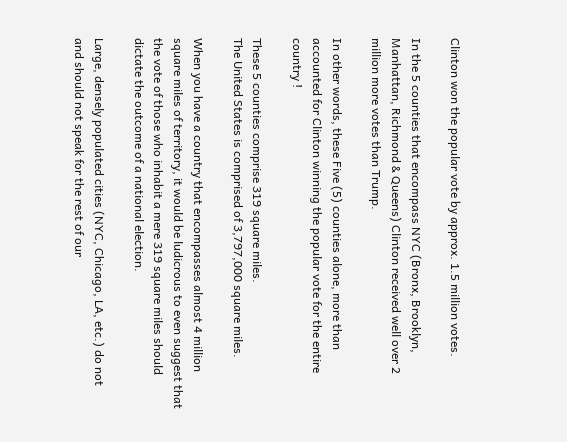Clinton won the popular vote by approx. 1.5 million votes.

In the 5 counties that encompass NYC (Bronx, Brooklyn, Manhattan, Richmond & Queens) Clinton received well over 2 million more votes than Trump.

In other words, these Five (5) counties alone, more than accounted for Clinton winning the popular vote for the entire country !

These 5 counties comprise 319 square miles.
The United States is comprised of 3,797,000 square miles.

When you have a country that encompasses almost 4 million square miles of territory, it would be ludicrous to even suggest that the vote of those who inhabit a mere 319 square miles should dictate the outcome of a national election.

Large, densely populated cities (NYC, Chicago, LA, etc.) do not and should not speak for the rest of our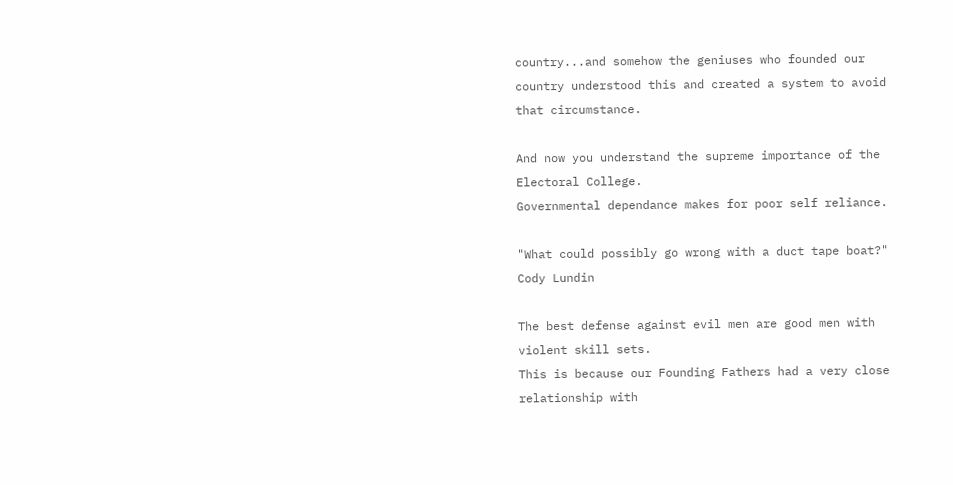country...and somehow the geniuses who founded our country understood this and created a system to avoid that circumstance.

And now you understand the supreme importance of the Electoral College.
Governmental dependance makes for poor self reliance.

"What could possibly go wrong with a duct tape boat?"  Cody Lundin

The best defense against evil men are good men with violent skill sets.
This is because our Founding Fathers had a very close relationship with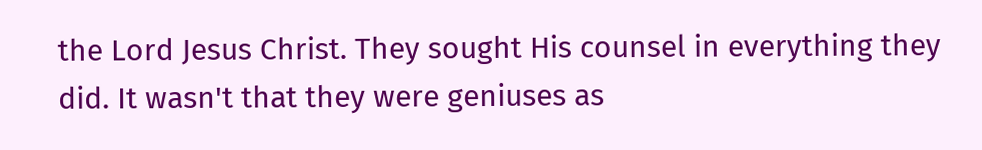the Lord Jesus Christ. They sought His counsel in everything they did. It wasn't that they were geniuses as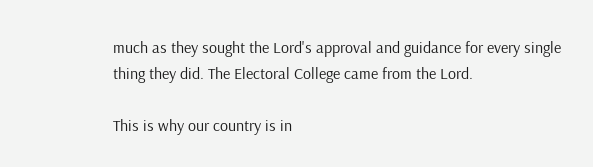much as they sought the Lord's approval and guidance for every single thing they did. The Electoral College came from the Lord.

This is why our country is in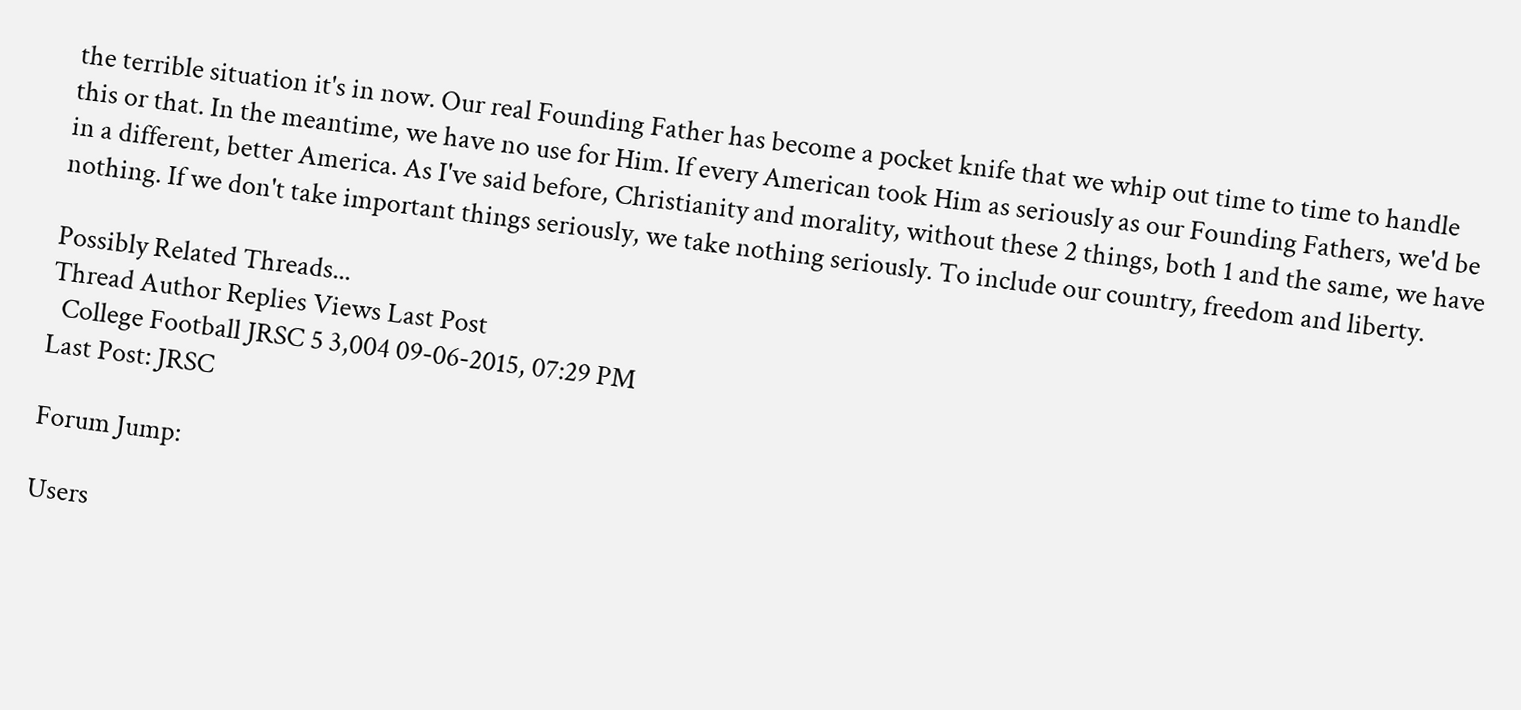the terrible situation it's in now. Our real Founding Father has become a pocket knife that we whip out time to time to handle this or that. In the meantime, we have no use for Him. If every American took Him as seriously as our Founding Fathers, we'd be in a different, better America. As I've said before, Christianity and morality, without these 2 things, both 1 and the same, we have nothing. If we don't take important things seriously, we take nothing seriously. To include our country, freedom and liberty.

Possibly Related Threads...
Thread Author Replies Views Last Post
  College Football JRSC 5 3,004 09-06-2015, 07:29 PM
Last Post: JRSC

Forum Jump:

Users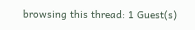browsing this thread: 1 Guest(s)